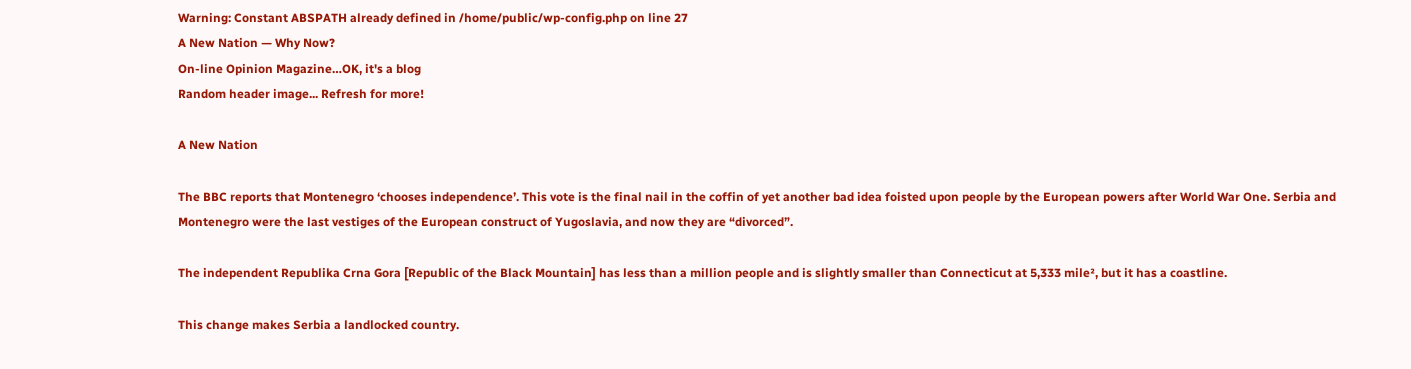Warning: Constant ABSPATH already defined in /home/public/wp-config.php on line 27
A New Nation — Why Now?
On-line Opinion Magazine…OK, it's a blog
Random header image... Refresh for more!

A New Nation

The BBC reports that Montenegro ‘chooses independence’. This vote is the final nail in the coffin of yet another bad idea foisted upon people by the European powers after World War One. Serbia and Montenegro were the last vestiges of the European construct of Yugoslavia, and now they are “divorced”.

The independent Republika Crna Gora [Republic of the Black Mountain] has less than a million people and is slightly smaller than Connecticut at 5,333 mile², but it has a coastline.

This change makes Serbia a landlocked country.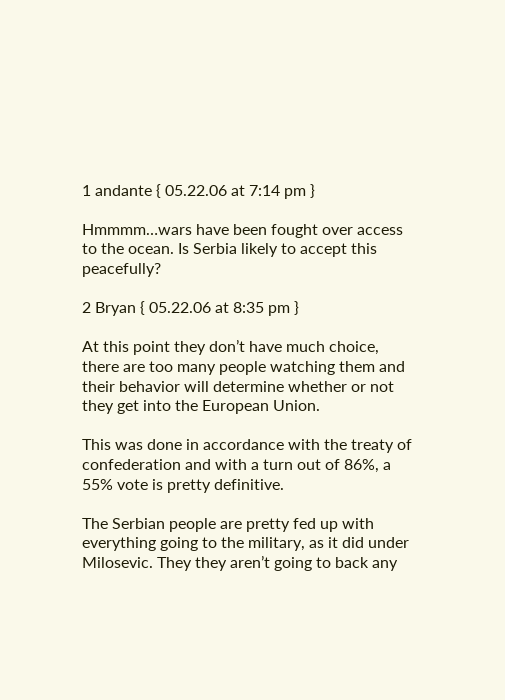1 andante { 05.22.06 at 7:14 pm }

Hmmmm…wars have been fought over access to the ocean. Is Serbia likely to accept this peacefully?

2 Bryan { 05.22.06 at 8:35 pm }

At this point they don’t have much choice, there are too many people watching them and their behavior will determine whether or not they get into the European Union.

This was done in accordance with the treaty of confederation and with a turn out of 86%, a 55% vote is pretty definitive.

The Serbian people are pretty fed up with everything going to the military, as it did under Milosevic. They they aren’t going to back any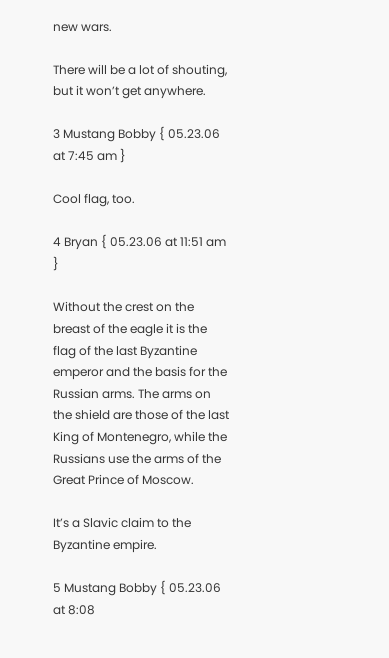new wars.

There will be a lot of shouting, but it won’t get anywhere.

3 Mustang Bobby { 05.23.06 at 7:45 am }

Cool flag, too.

4 Bryan { 05.23.06 at 11:51 am }

Without the crest on the breast of the eagle it is the flag of the last Byzantine emperor and the basis for the Russian arms. The arms on the shield are those of the last King of Montenegro, while the Russians use the arms of the Great Prince of Moscow.

It’s a Slavic claim to the Byzantine empire.

5 Mustang Bobby { 05.23.06 at 8:08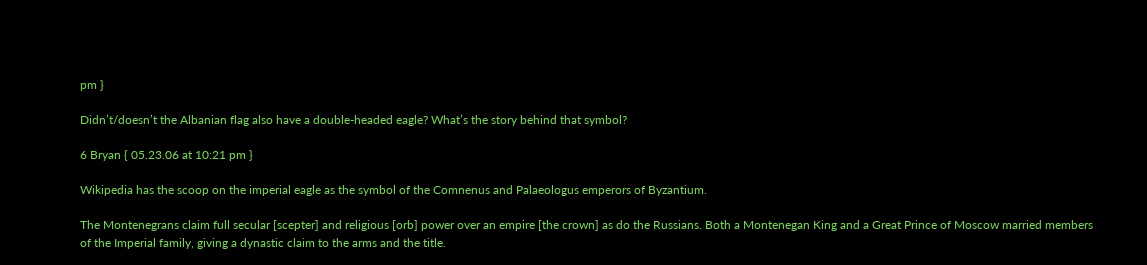pm }

Didn’t/doesn’t the Albanian flag also have a double-headed eagle? What’s the story behind that symbol?

6 Bryan { 05.23.06 at 10:21 pm }

Wikipedia has the scoop on the imperial eagle as the symbol of the Comnenus and Palaeologus emperors of Byzantium.

The Montenegrans claim full secular [scepter] and religious [orb] power over an empire [the crown] as do the Russians. Both a Montenegan King and a Great Prince of Moscow married members of the Imperial family, giving a dynastic claim to the arms and the title.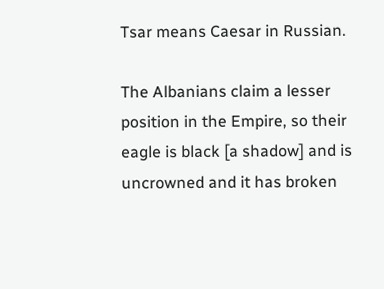Tsar means Caesar in Russian.

The Albanians claim a lesser position in the Empire, so their eagle is black [a shadow] and is uncrowned and it has broken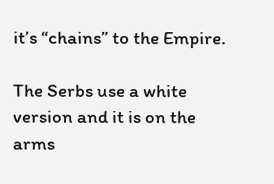it’s “chains” to the Empire.

The Serbs use a white version and it is on the arms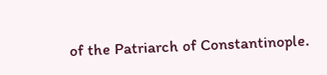of the Patriarch of Constantinople.